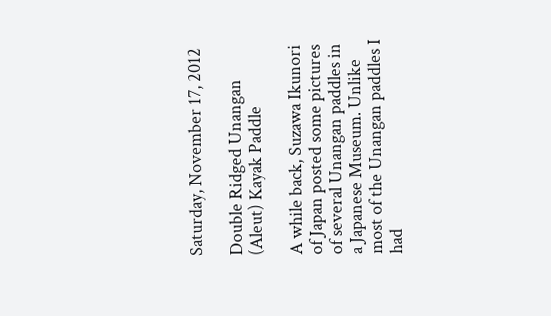Saturday, November 17, 2012

Double Ridged Unangan (Aleut) Kayak Paddle

A while back, Suzawa Ikunori of Japan posted some pictures of several Unangan paddles in a Japanese Museum. Unlike most of the Unangan paddles I had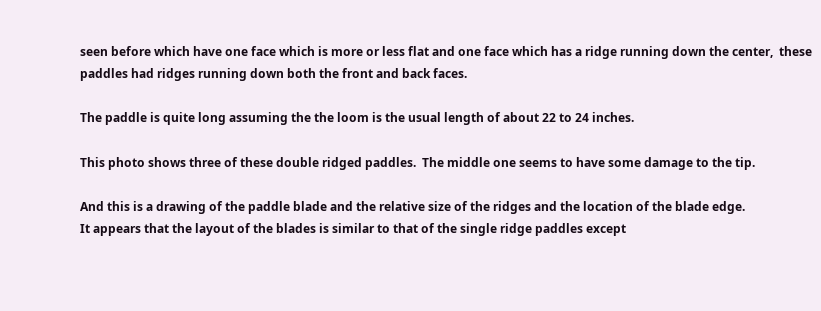seen before which have one face which is more or less flat and one face which has a ridge running down the center,  these paddles had ridges running down both the front and back faces.

The paddle is quite long assuming the the loom is the usual length of about 22 to 24 inches.

This photo shows three of these double ridged paddles.  The middle one seems to have some damage to the tip.

And this is a drawing of the paddle blade and the relative size of the ridges and the location of the blade edge.
It appears that the layout of the blades is similar to that of the single ridge paddles except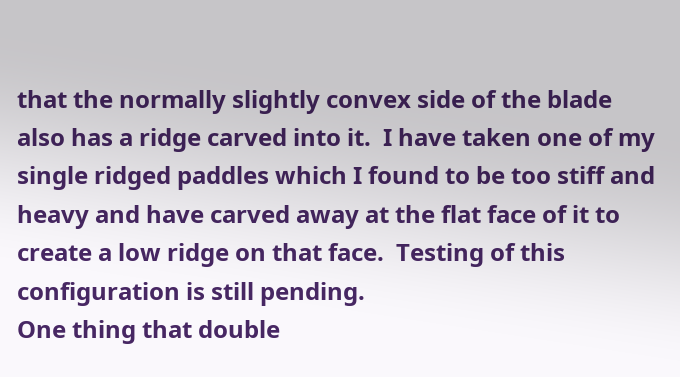that the normally slightly convex side of the blade also has a ridge carved into it.  I have taken one of my single ridged paddles which I found to be too stiff and heavy and have carved away at the flat face of it to create a low ridge on that face.  Testing of this configuration is still pending.
One thing that double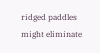ridged paddles might eliminate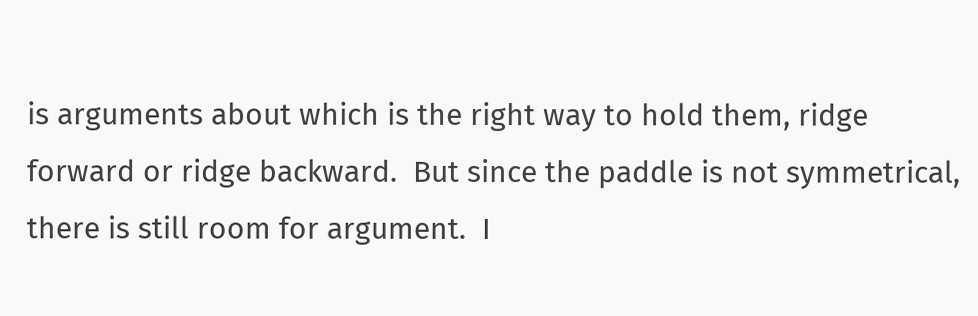is arguments about which is the right way to hold them, ridge forward or ridge backward.  But since the paddle is not symmetrical, there is still room for argument.  I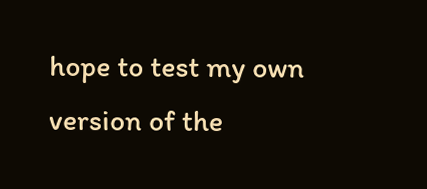hope to test my own version of the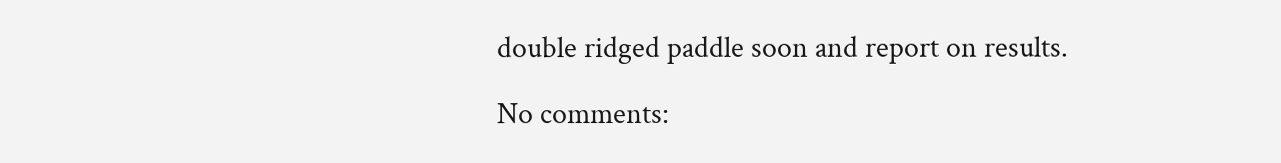double ridged paddle soon and report on results.

No comments: